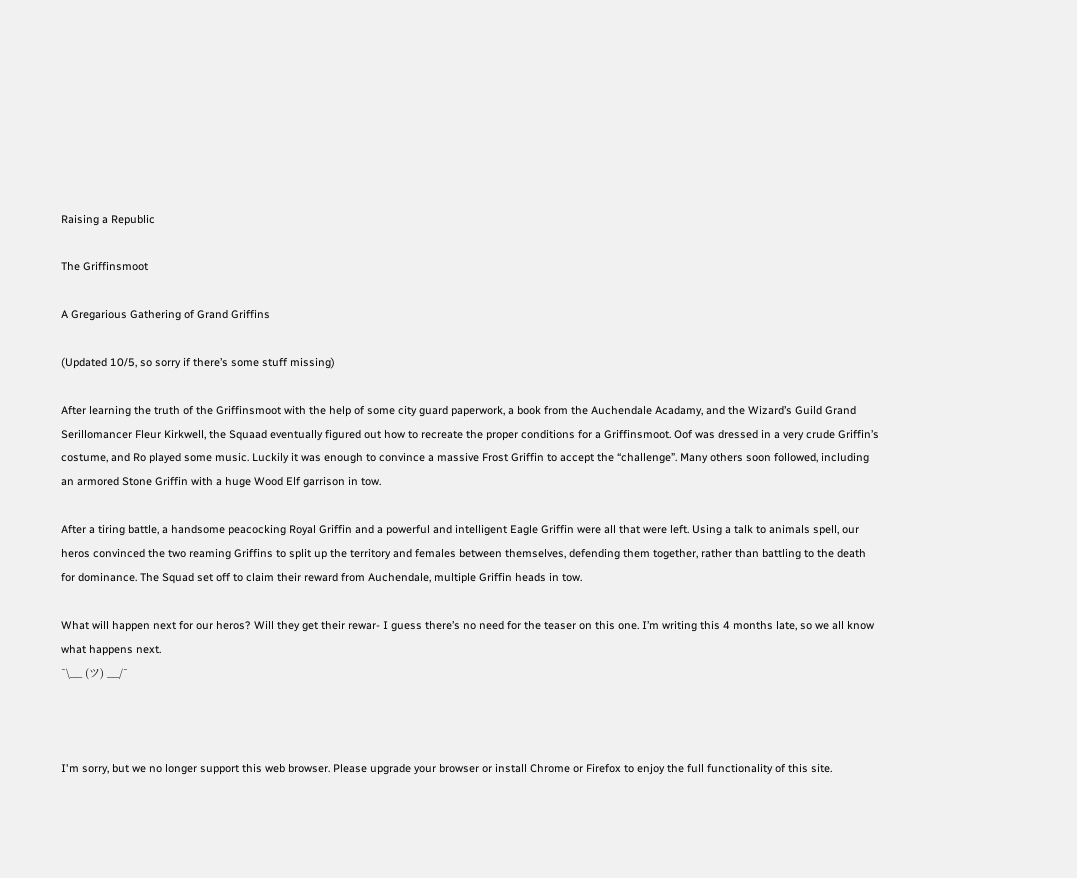Raising a Republic

The Griffinsmoot

A Gregarious Gathering of Grand Griffins

(Updated 10/5, so sorry if there’s some stuff missing)

After learning the truth of the Griffinsmoot with the help of some city guard paperwork, a book from the Auchendale Acadamy, and the Wizard’s Guild Grand Serillomancer Fleur Kirkwell, the Squaad eventually figured out how to recreate the proper conditions for a Griffinsmoot. Oof was dressed in a very crude Griffin’s costume, and Ro played some music. Luckily it was enough to convince a massive Frost Griffin to accept the “challenge”. Many others soon followed, including an armored Stone Griffin with a huge Wood Elf garrison in tow.

After a tiring battle, a handsome peacocking Royal Griffin and a powerful and intelligent Eagle Griffin were all that were left. Using a talk to animals spell, our heros convinced the two reaming Griffins to split up the territory and females between themselves, defending them together, rather than battling to the death for dominance. The Squad set off to claim their reward from Auchendale, multiple Griffin heads in tow.

What will happen next for our heros? Will they get their rewar- I guess there’s no need for the teaser on this one. I’m writing this 4 months late, so we all know what happens next.
¯\__ (ツ) __/¯



I'm sorry, but we no longer support this web browser. Please upgrade your browser or install Chrome or Firefox to enjoy the full functionality of this site.